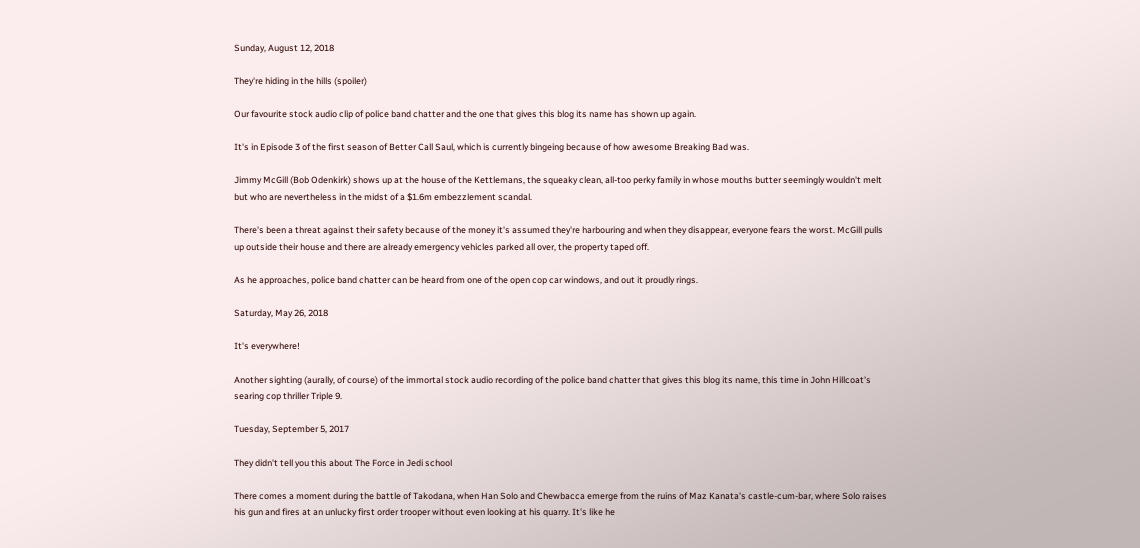Sunday, August 12, 2018

They're hiding in the hills (spoiler)

Our favourite stock audio clip of police band chatter and the one that gives this blog its name has shown up again.

It's in Episode 3 of the first season of Better Call Saul, which is currently bingeing because of how awesome Breaking Bad was.

Jimmy McGill (Bob Odenkirk) shows up at the house of the Kettlemans, the squeaky clean, all-too perky family in whose mouths butter seemingly wouldn't melt but who are nevertheless in the midst of a $1.6m embezzlement scandal.

There's been a threat against their safety because of the money it's assumed they're harbouring and when they disappear, everyone fears the worst. McGill pulls up outside their house and there are already emergency vehicles parked all over, the property taped off.

As he approaches, police band chatter can be heard from one of the open cop car windows, and out it proudly rings.

Saturday, May 26, 2018

It's everywhere!

Another sighting (aurally, of course) of the immortal stock audio recording of the police band chatter that gives this blog its name, this time in John Hillcoat's searing cop thriller Triple 9.

Tuesday, September 5, 2017

They didn't tell you this about The Force in Jedi school

There comes a moment during the battle of Takodana, when Han Solo and Chewbacca emerge from the ruins of Maz Kanata's castle-cum-bar, where Solo raises his gun and fires at an unlucky first order trooper without even looking at his quarry. It's like he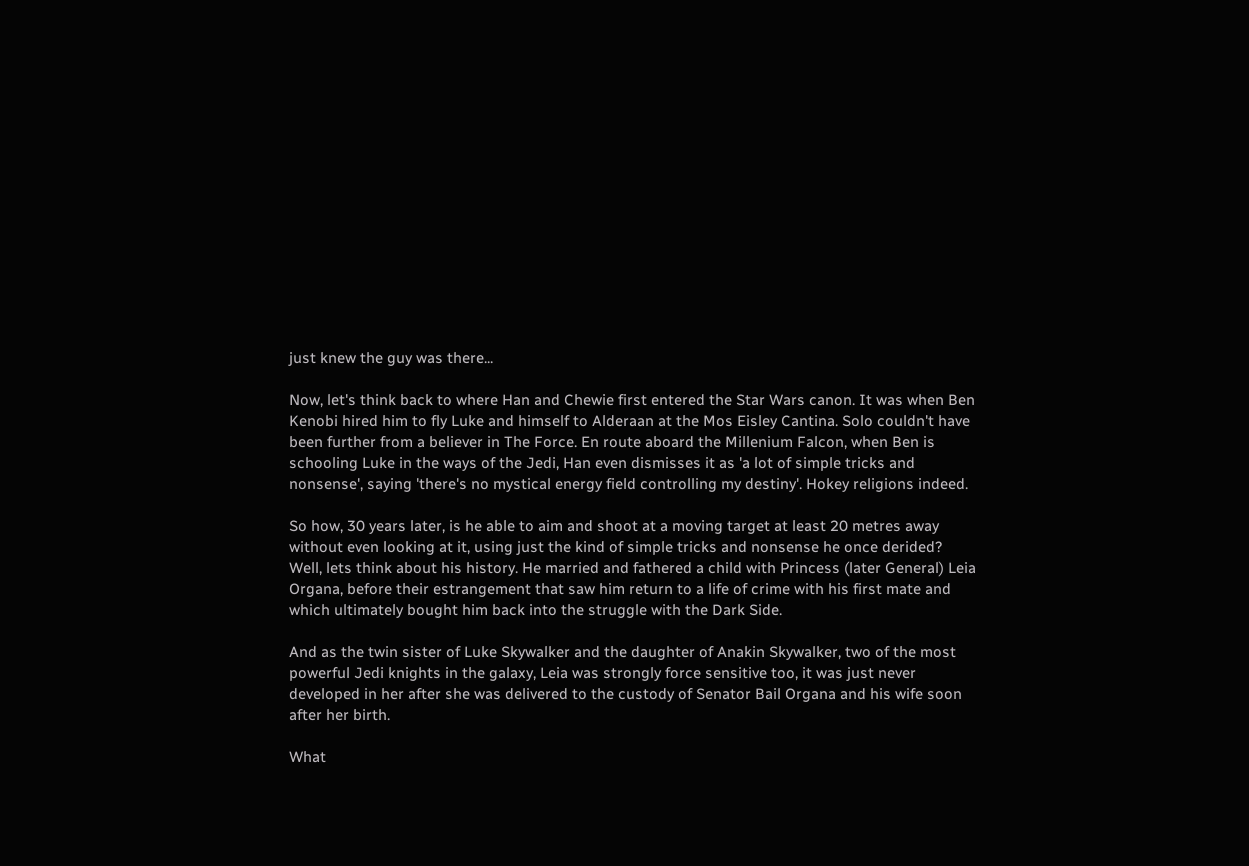just knew the guy was there...

Now, let's think back to where Han and Chewie first entered the Star Wars canon. It was when Ben Kenobi hired him to fly Luke and himself to Alderaan at the Mos Eisley Cantina. Solo couldn't have been further from a believer in The Force. En route aboard the Millenium Falcon, when Ben is schooling Luke in the ways of the Jedi, Han even dismisses it as 'a lot of simple tricks and nonsense', saying 'there's no mystical energy field controlling my destiny'. Hokey religions indeed.

So how, 30 years later, is he able to aim and shoot at a moving target at least 20 metres away without even looking at it, using just the kind of simple tricks and nonsense he once derided?
Well, lets think about his history. He married and fathered a child with Princess (later General) Leia Organa, before their estrangement that saw him return to a life of crime with his first mate and which ultimately bought him back into the struggle with the Dark Side.

And as the twin sister of Luke Skywalker and the daughter of Anakin Skywalker, two of the most powerful Jedi knights in the galaxy, Leia was strongly force sensitive too, it was just never developed in her after she was delivered to the custody of Senator Bail Organa and his wife soon after her birth.

What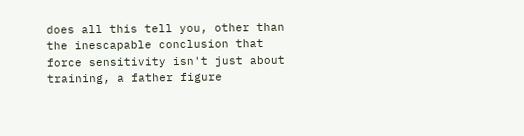does all this tell you, other than the inescapable conclusion that force sensitivity isn't just about training, a father figure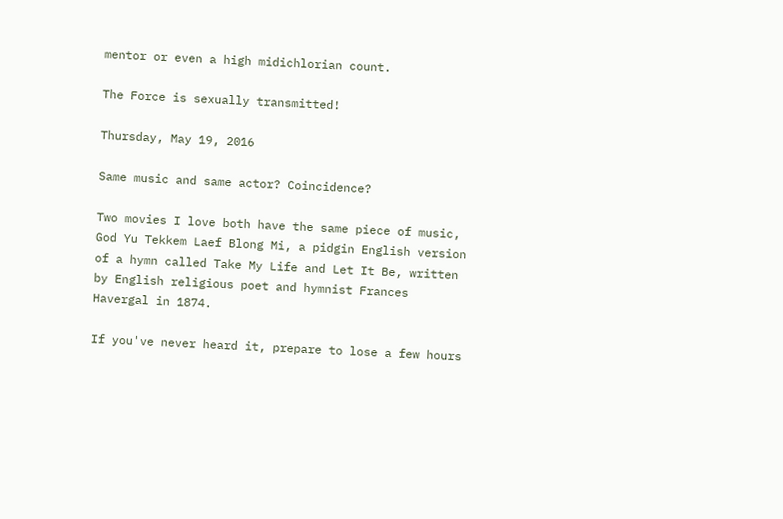mentor or even a high midichlorian count.

The Force is sexually transmitted!

Thursday, May 19, 2016

Same music and same actor? Coincidence?

Two movies I love both have the same piece of music, God Yu Tekkem Laef Blong Mi, a pidgin English version of a hymn called Take My Life and Let It Be, written by English religious poet and hymnist Frances Havergal in 1874.

If you've never heard it, prepare to lose a few hours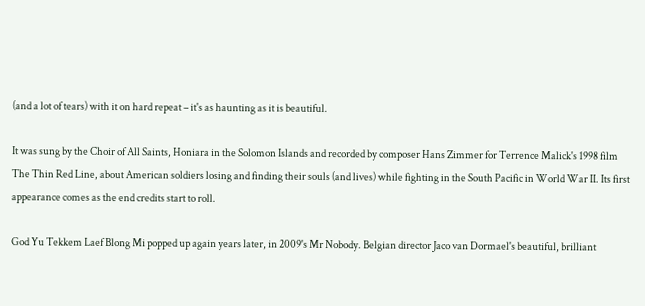(and a lot of tears) with it on hard repeat – it's as haunting as it is beautiful.

It was sung by the Choir of All Saints, Honiara in the Solomon Islands and recorded by composer Hans Zimmer for Terrence Malick's 1998 film The Thin Red Line, about American soldiers losing and finding their souls (and lives) while fighting in the South Pacific in World War II. Its first appearance comes as the end credits start to roll.

God Yu Tekkem Laef Blong Mi popped up again years later, in 2009's Mr Nobody. Belgian director Jaco van Dormael's beautiful, brilliant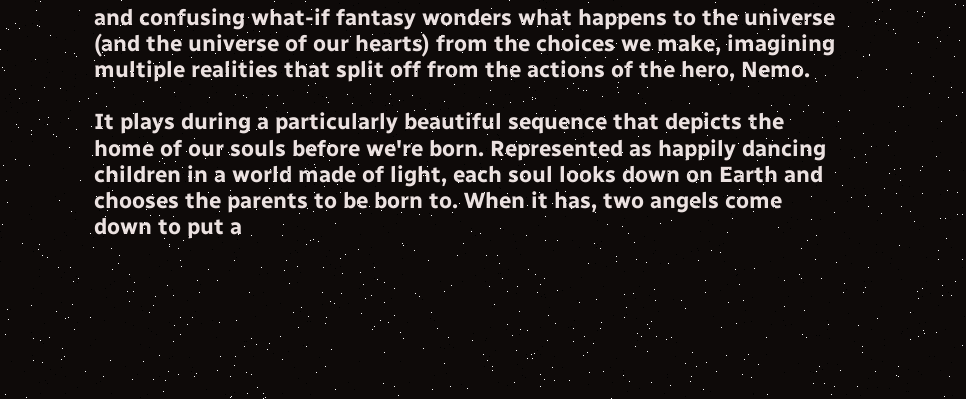and confusing what-if fantasy wonders what happens to the universe (and the universe of our hearts) from the choices we make, imagining multiple realities that split off from the actions of the hero, Nemo.

It plays during a particularly beautiful sequence that depicts the home of our souls before we're born. Represented as happily dancing children in a world made of light, each soul looks down on Earth and chooses the parents to be born to. When it has, two angels come down to put a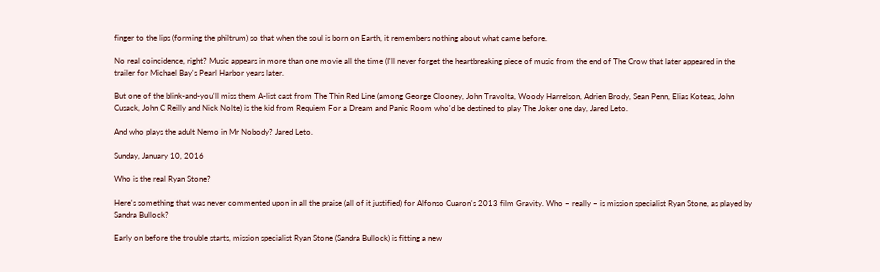finger to the lips (forming the philtrum) so that when the soul is born on Earth, it remembers nothing about what came before.

No real coincidence, right? Music appears in more than one movie all the time (I'll never forget the heartbreaking piece of music from the end of The Crow that later appeared in the trailer for Michael Bay's Pearl Harbor years later.

But one of the blink-and-you'll miss them A-list cast from The Thin Red Line (among George Clooney, John Travolta, Woody Harrelson, Adrien Brody, Sean Penn, Elias Koteas, John Cusack, John C Reilly and Nick Nolte) is the kid from Requiem For a Dream and Panic Room who'd be destined to play The Joker one day, Jared Leto.

And who plays the adult Nemo in Mr Nobody? Jared Leto.

Sunday, January 10, 2016

Who is the real Ryan Stone?

Here's something that was never commented upon in all the praise (all of it justified) for Alfonso Cuaron's 2013 film Gravity. Who – really – is mission specialist Ryan Stone, as played by Sandra Bullock?

Early on before the trouble starts, mission specialist Ryan Stone (Sandra Bullock) is fitting a new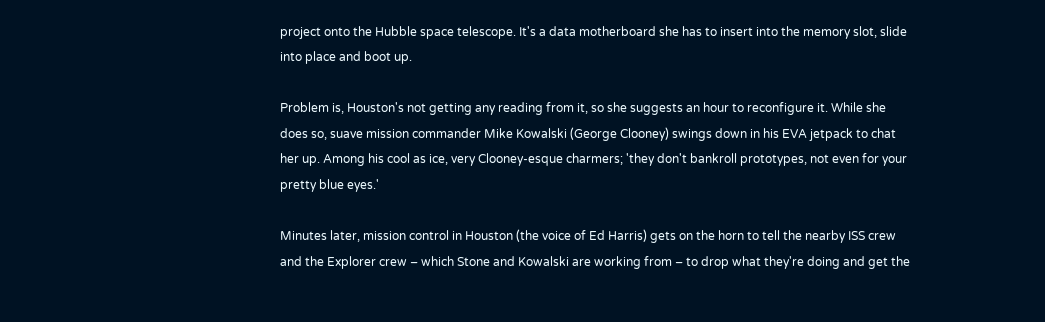project onto the Hubble space telescope. It's a data motherboard she has to insert into the memory slot, slide into place and boot up.

Problem is, Houston's not getting any reading from it, so she suggests an hour to reconfigure it. While she does so, suave mission commander Mike Kowalski (George Clooney) swings down in his EVA jetpack to chat her up. Among his cool as ice, very Clooney-esque charmers; 'they don't bankroll prototypes, not even for your pretty blue eyes.'

Minutes later, mission control in Houston (the voice of Ed Harris) gets on the horn to tell the nearby ISS crew and the Explorer crew – which Stone and Kowalski are working from – to drop what they're doing and get the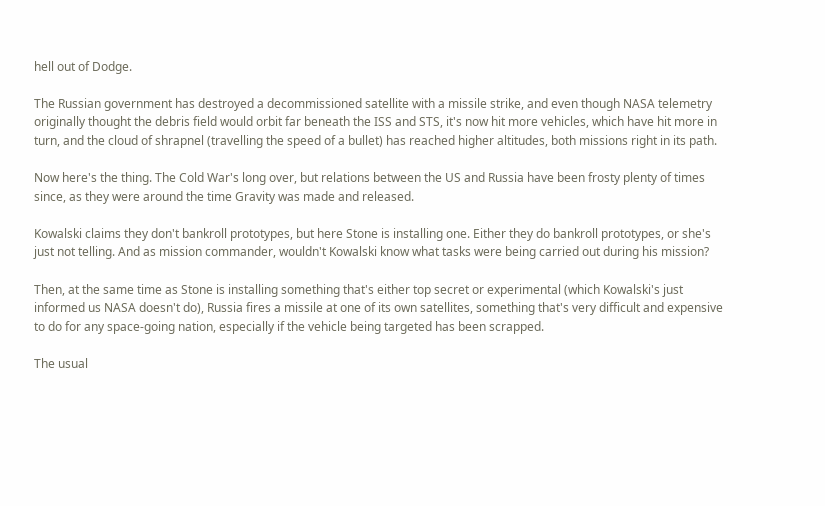hell out of Dodge.

The Russian government has destroyed a decommissioned satellite with a missile strike, and even though NASA telemetry originally thought the debris field would orbit far beneath the ISS and STS, it's now hit more vehicles, which have hit more in turn, and the cloud of shrapnel (travelling the speed of a bullet) has reached higher altitudes, both missions right in its path.

Now here's the thing. The Cold War's long over, but relations between the US and Russia have been frosty plenty of times since, as they were around the time Gravity was made and released.

Kowalski claims they don't bankroll prototypes, but here Stone is installing one. Either they do bankroll prototypes, or she's just not telling. And as mission commander, wouldn't Kowalski know what tasks were being carried out during his mission?

Then, at the same time as Stone is installing something that's either top secret or experimental (which Kowalski's just informed us NASA doesn't do), Russia fires a missile at one of its own satellites, something that's very difficult and expensive to do for any space-going nation, especially if the vehicle being targeted has been scrapped.

The usual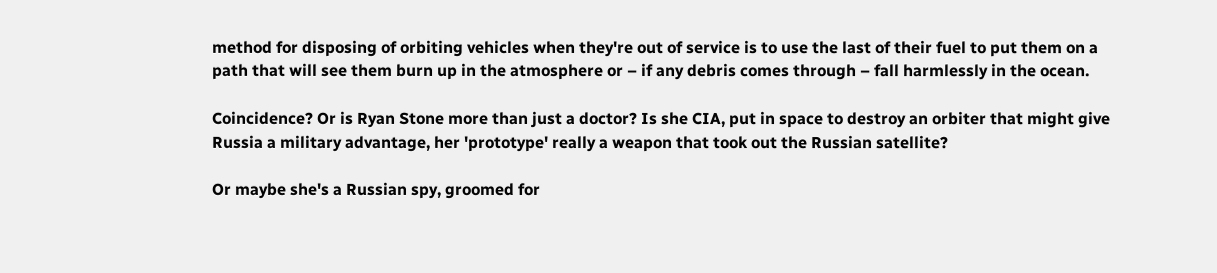method for disposing of orbiting vehicles when they're out of service is to use the last of their fuel to put them on a path that will see them burn up in the atmosphere or – if any debris comes through – fall harmlessly in the ocean.

Coincidence? Or is Ryan Stone more than just a doctor? Is she CIA, put in space to destroy an orbiter that might give Russia a military advantage, her 'prototype' really a weapon that took out the Russian satellite?

Or maybe she's a Russian spy, groomed for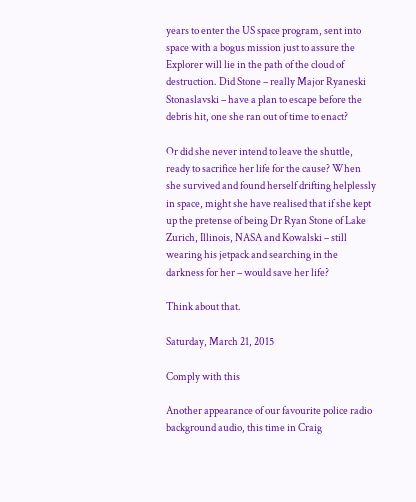years to enter the US space program, sent into space with a bogus mission just to assure the Explorer will lie in the path of the cloud of destruction. Did Stone – really Major Ryaneski Stonaslavski – have a plan to escape before the debris hit, one she ran out of time to enact?

Or did she never intend to leave the shuttle, ready to sacrifice her life for the cause? When she survived and found herself drifting helplessly in space, might she have realised that if she kept up the pretense of being Dr Ryan Stone of Lake Zurich, Illinois, NASA and Kowalski – still wearing his jetpack and searching in the darkness for her – would save her life?

Think about that.

Saturday, March 21, 2015

Comply with this

Another appearance of our favourite police radio background audio, this time in Craig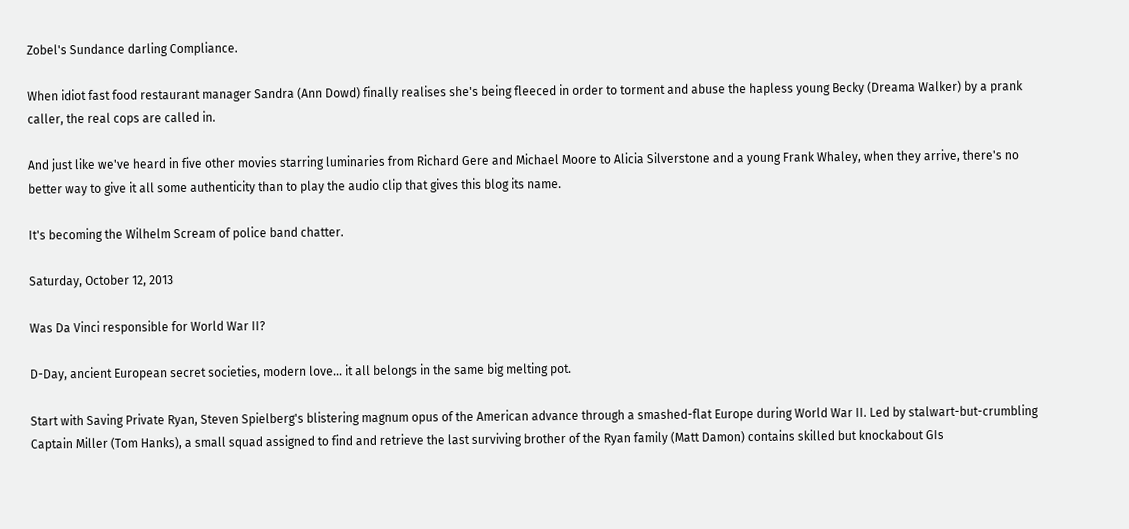Zobel's Sundance darling Compliance.

When idiot fast food restaurant manager Sandra (Ann Dowd) finally realises she's being fleeced in order to torment and abuse the hapless young Becky (Dreama Walker) by a prank caller, the real cops are called in.

And just like we've heard in five other movies starring luminaries from Richard Gere and Michael Moore to Alicia Silverstone and a young Frank Whaley, when they arrive, there's no better way to give it all some authenticity than to play the audio clip that gives this blog its name.

It's becoming the Wilhelm Scream of police band chatter.

Saturday, October 12, 2013

Was Da Vinci responsible for World War II?

D-Day, ancient European secret societies, modern love... it all belongs in the same big melting pot.

Start with Saving Private Ryan, Steven Spielberg's blistering magnum opus of the American advance through a smashed-flat Europe during World War II. Led by stalwart-but-crumbling Captain Miller (Tom Hanks), a small squad assigned to find and retrieve the last surviving brother of the Ryan family (Matt Damon) contains skilled but knockabout GIs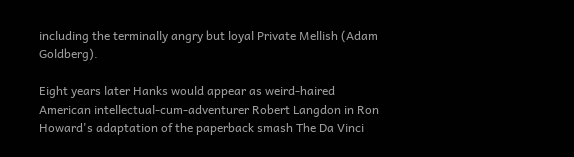including the terminally angry but loyal Private Mellish (Adam Goldberg).

Eight years later Hanks would appear as weird-haired American intellectual-cum-adventurer Robert Langdon in Ron Howard's adaptation of the paperback smash The Da Vinci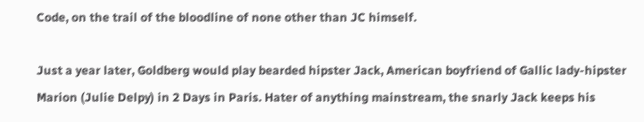Code, on the trail of the bloodline of none other than JC himself.

Just a year later, Goldberg would play bearded hipster Jack, American boyfriend of Gallic lady-hipster Marion (Julie Delpy) in 2 Days in Paris. Hater of anything mainstream, the snarly Jack keeps his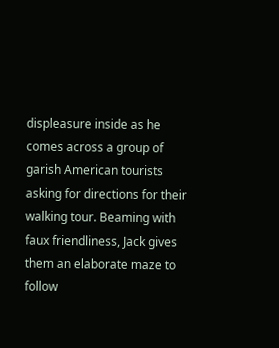displeasure inside as he comes across a group of garish American tourists asking for directions for their walking tour. Beaming with faux friendliness, Jack gives them an elaborate maze to follow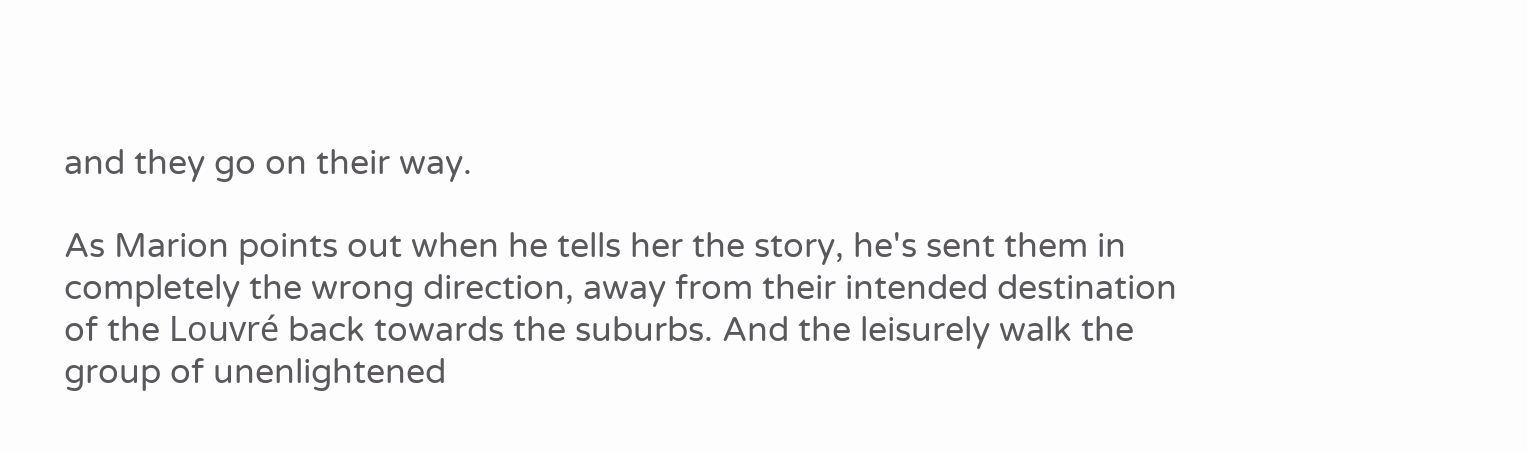and they go on their way.

As Marion points out when he tells her the story, he's sent them in completely the wrong direction, away from their intended destination of the Louvré back towards the suburbs. And the leisurely walk the group of unenlightened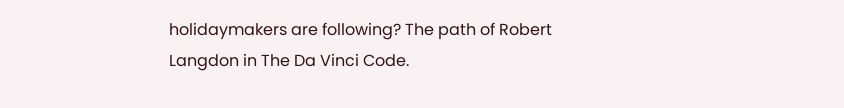holidaymakers are following? The path of Robert Langdon in The Da Vinci Code.